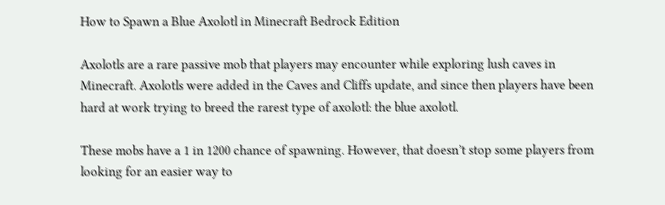How to Spawn a Blue Axolotl in Minecraft Bedrock Edition

Axolotls are a rare passive mob that players may encounter while exploring lush caves in Minecraft. Axolotls were added in the Caves and Cliffs update, and since then players have been hard at work trying to breed the rarest type of axolotl: the blue axolotl.

These mobs have a 1 in 1200 chance of spawning. However, that doesn’t stop some players from looking for an easier way to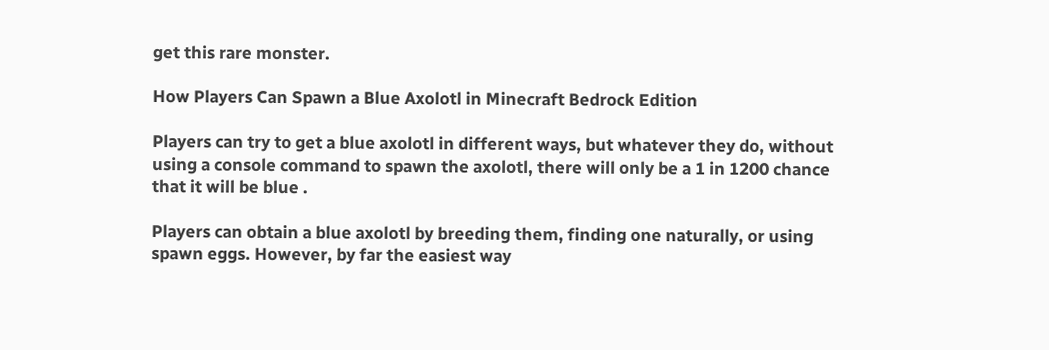get this rare monster.

How Players Can Spawn a Blue Axolotl in Minecraft Bedrock Edition

Players can try to get a blue axolotl in different ways, but whatever they do, without using a console command to spawn the axolotl, there will only be a 1 in 1200 chance that it will be blue .

Players can obtain a blue axolotl by breeding them, finding one naturally, or using spawn eggs. However, by far the easiest way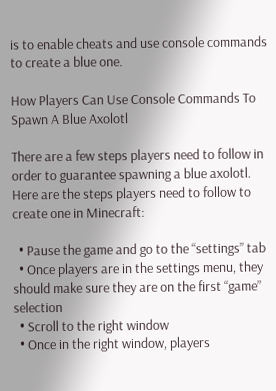is to enable cheats and use console commands to create a blue one.

How Players Can Use Console Commands To Spawn A Blue Axolotl

There are a few steps players need to follow in order to guarantee spawning a blue axolotl. Here are the steps players need to follow to create one in Minecraft:

  • Pause the game and go to the “settings” tab
  • Once players are in the settings menu, they should make sure they are on the first “game” selection
  • Scroll to the right window
  • Once in the right window, players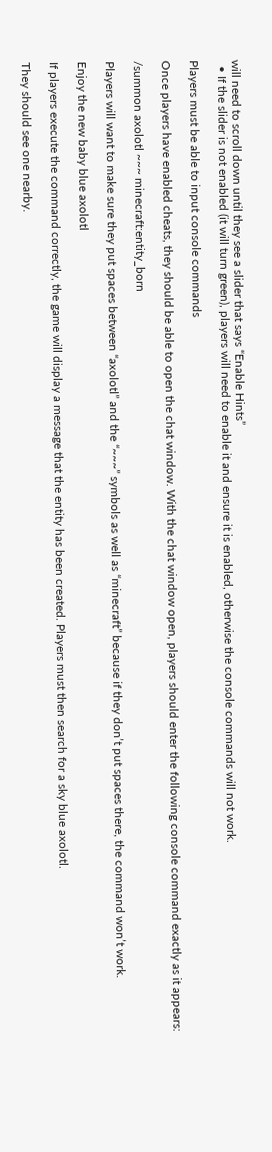will need to scroll down until they see a slider that says “Enable Hints”
  • If the slider is not enabled (it will turn green), players will need to enable it and ensure it is enabled, otherwise the console commands will not work.

Players must be able to input console commands

Once players have enabled cheats, they should be able to open the chat window. With the chat window open, players should enter the following console command exactly as it appears:

/summon axolotl ~~~ minecraft:entity_born

Players will want to make sure they put spaces between “axolotl” and the “~~~” symbols as well as “minecraft” because if they don’t put spaces there, the command won’t work.

Enjoy the new baby blue axolotl

If players execute the command correctly, the game will display a message that the entity has been created. Players must then search for a sky blue axolotl.

They should see one nearby.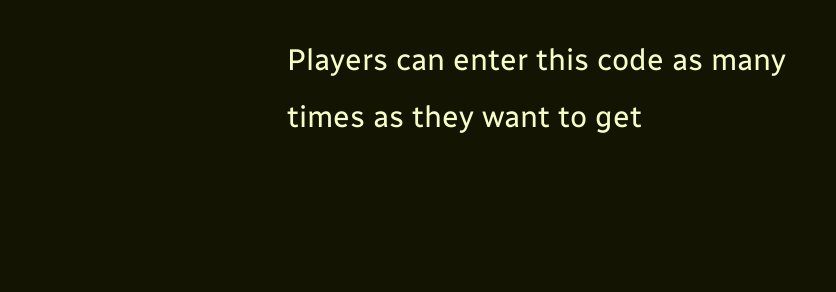Players can enter this code as many times as they want to get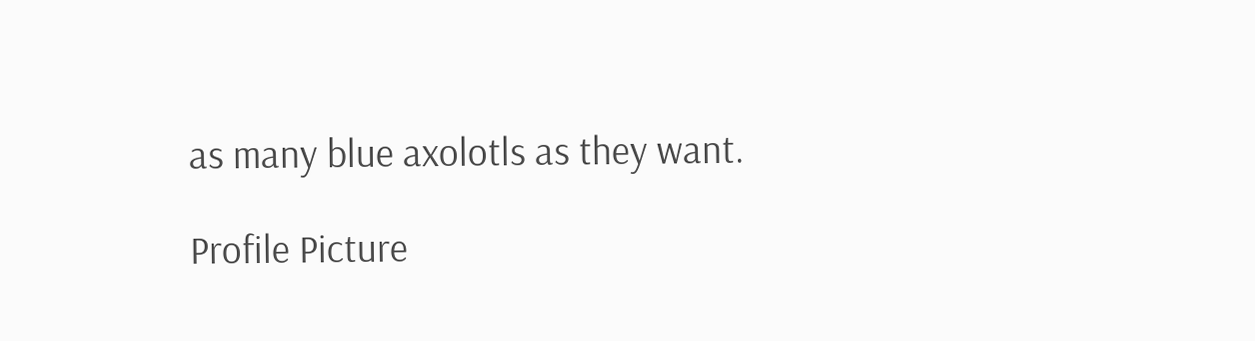as many blue axolotls as they want.

Profile Picture